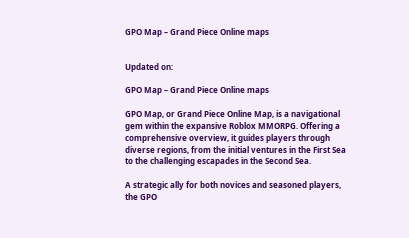GPO Map – Grand Piece Online maps


Updated on:

GPO Map – Grand Piece Online maps

GPO Map, or Grand Piece Online Map, is a navigational gem within the expansive Roblox MMORPG. Offering a comprehensive overview, it guides players through diverse regions, from the initial ventures in the First Sea to the challenging escapades in the Second Sea.

A strategic ally for both novices and seasoned players, the GPO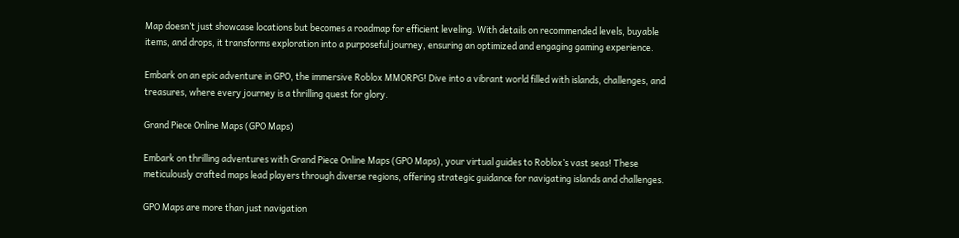Map doesn’t just showcase locations but becomes a roadmap for efficient leveling. With details on recommended levels, buyable items, and drops, it transforms exploration into a purposeful journey, ensuring an optimized and engaging gaming experience.

Embark on an epic adventure in GPO, the immersive Roblox MMORPG! Dive into a vibrant world filled with islands, challenges, and treasures, where every journey is a thrilling quest for glory.

Grand Piece Online Maps (GPO Maps)

Embark on thrilling adventures with Grand Piece Online Maps (GPO Maps), your virtual guides to Roblox’s vast seas! These meticulously crafted maps lead players through diverse regions, offering strategic guidance for navigating islands and challenges.

GPO Maps are more than just navigation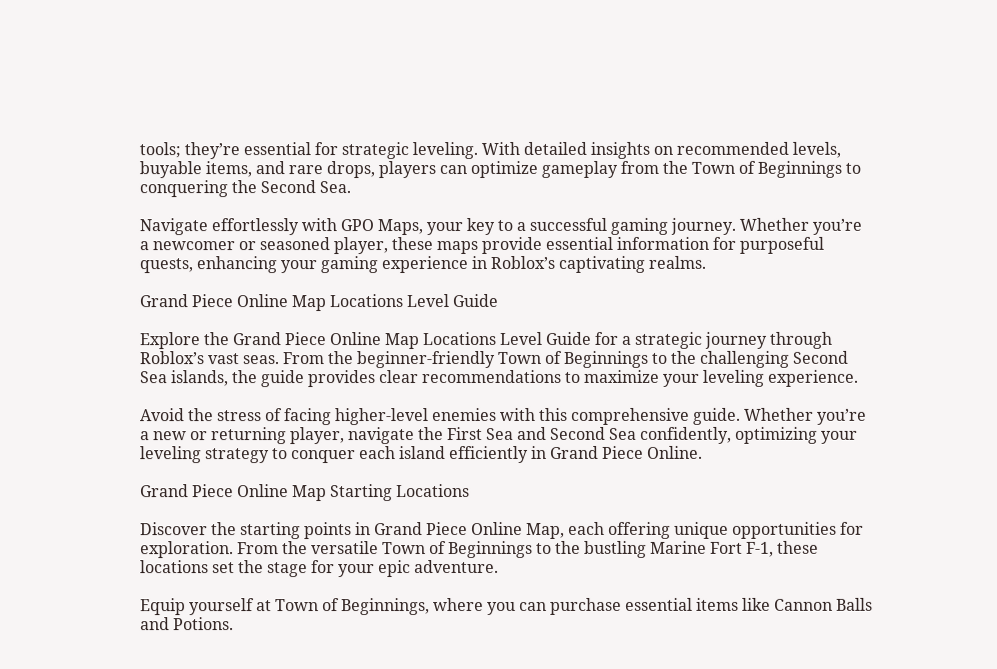tools; they’re essential for strategic leveling. With detailed insights on recommended levels, buyable items, and rare drops, players can optimize gameplay from the Town of Beginnings to conquering the Second Sea.

Navigate effortlessly with GPO Maps, your key to a successful gaming journey. Whether you’re a newcomer or seasoned player, these maps provide essential information for purposeful quests, enhancing your gaming experience in Roblox’s captivating realms.

Grand Piece Online Map Locations Level Guide

Explore the Grand Piece Online Map Locations Level Guide for a strategic journey through Roblox’s vast seas. From the beginner-friendly Town of Beginnings to the challenging Second Sea islands, the guide provides clear recommendations to maximize your leveling experience.

Avoid the stress of facing higher-level enemies with this comprehensive guide. Whether you’re a new or returning player, navigate the First Sea and Second Sea confidently, optimizing your leveling strategy to conquer each island efficiently in Grand Piece Online.

Grand Piece Online Map Starting Locations

Discover the starting points in Grand Piece Online Map, each offering unique opportunities for exploration. From the versatile Town of Beginnings to the bustling Marine Fort F-1, these locations set the stage for your epic adventure.

Equip yourself at Town of Beginnings, where you can purchase essential items like Cannon Balls and Potions.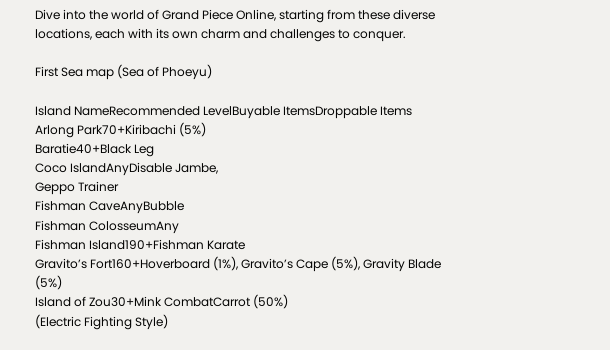Dive into the world of Grand Piece Online, starting from these diverse locations, each with its own charm and challenges to conquer.

First Sea map (Sea of Phoeyu)

Island NameRecommended LevelBuyable ItemsDroppable Items
Arlong Park70+Kiribachi (5%)
Baratie40+Black Leg
Coco IslandAnyDisable Jambe,
Geppo Trainer
Fishman CaveAnyBubble
Fishman ColosseumAny
Fishman Island190+Fishman Karate
Gravito’s Fort160+Hoverboard (1%), Gravito’s Cape (5%), Gravity Blade (5%)
Island of Zou30+Mink CombatCarrot (50%)
(Electric Fighting Style)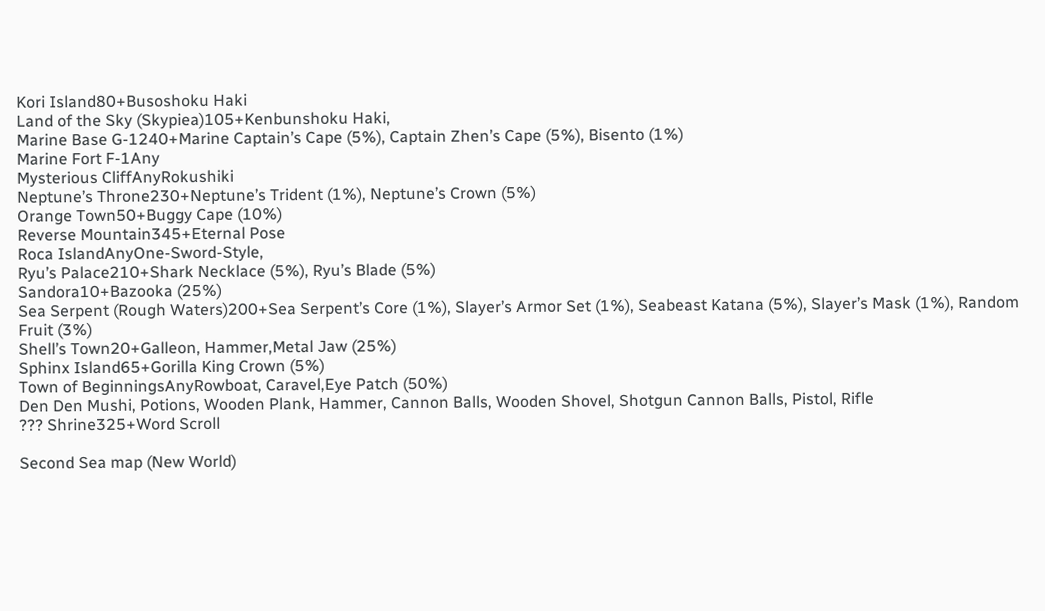Kori Island80+Busoshoku Haki
Land of the Sky (Skypiea)105+Kenbunshoku Haki,
Marine Base G-1240+Marine Captain’s Cape (5%), Captain Zhen’s Cape (5%), Bisento (1%)
Marine Fort F-1Any
Mysterious CliffAnyRokushiki
Neptune’s Throne230+Neptune’s Trident (1%), Neptune’s Crown (5%)
Orange Town50+Buggy Cape (10%)
Reverse Mountain345+Eternal Pose
Roca IslandAnyOne-Sword-Style,
Ryu’s Palace210+Shark Necklace (5%), Ryu’s Blade (5%)
Sandora10+Bazooka (25%)
Sea Serpent (Rough Waters)200+Sea Serpent’s Core (1%), Slayer’s Armor Set (1%), Seabeast Katana (5%), Slayer’s Mask (1%), Random Fruit (3%)
Shell’s Town20+Galleon, Hammer,Metal Jaw (25%)
Sphinx Island65+Gorilla King Crown (5%)
Town of BeginningsAnyRowboat, Caravel,Eye Patch (50%)
Den Den Mushi, Potions, Wooden Plank, Hammer, Cannon Balls, Wooden Shovel, Shotgun Cannon Balls, Pistol, Rifle
??? Shrine325+Word Scroll

Second Sea map (New World)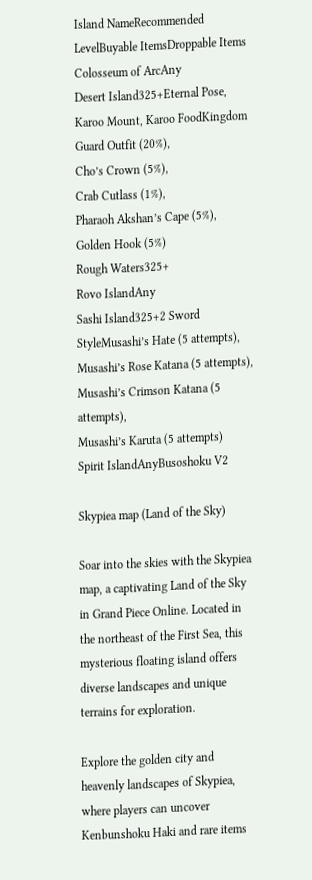Island NameRecommended LevelBuyable ItemsDroppable Items
Colosseum of ArcAny
Desert Island325+Eternal Pose, Karoo Mount, Karoo FoodKingdom Guard Outfit (20%),
Cho’s Crown (5%),
Crab Cutlass (1%),
Pharaoh Akshan’s Cape (5%),
Golden Hook (5%)
Rough Waters325+
Rovo IslandAny
Sashi Island325+2 Sword StyleMusashi’s Hate (5 attempts),
Musashi’s Rose Katana (5 attempts),
Musashi’s Crimson Katana (5 attempts),
Musashi’s Karuta (5 attempts)
Spirit IslandAnyBusoshoku V2

Skypiea map (Land of the Sky)

Soar into the skies with the Skypiea map, a captivating Land of the Sky in Grand Piece Online. Located in the northeast of the First Sea, this mysterious floating island offers diverse landscapes and unique terrains for exploration.

Explore the golden city and heavenly landscapes of Skypiea, where players can uncover Kenbunshoku Haki and rare items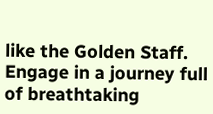like the Golden Staff. Engage in a journey full of breathtaking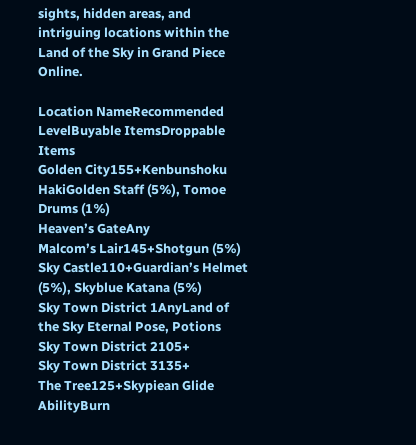sights, hidden areas, and intriguing locations within the Land of the Sky in Grand Piece Online.

Location NameRecommended LevelBuyable ItemsDroppable Items
Golden City155+Kenbunshoku HakiGolden Staff (5%), Tomoe Drums (1%)
Heaven’s GateAny
Malcom’s Lair145+Shotgun (5%)
Sky Castle110+Guardian’s Helmet (5%), Skyblue Katana (5%)
Sky Town District 1AnyLand of the Sky Eternal Pose, Potions
Sky Town District 2105+
Sky Town District 3135+
The Tree125+Skypiean Glide AbilityBurn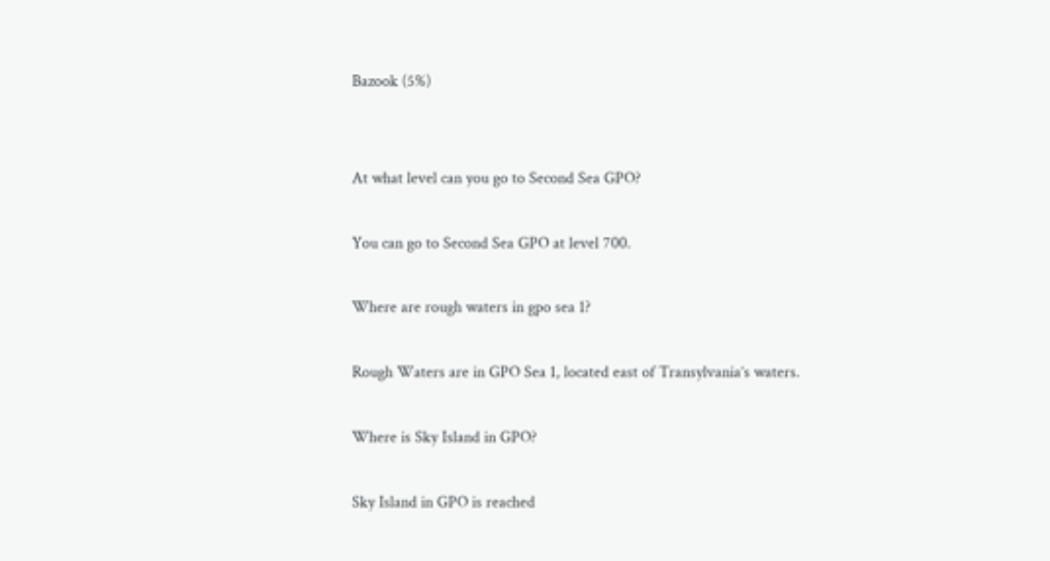Bazook (5%)


At what level can you go to Second Sea GPO?

You can go to Second Sea GPO at level 700.

Where are rough waters in gpo sea 1?

Rough Waters are in GPO Sea 1, located east of Transylvania’s waters.

Where is Sky Island in GPO?

Sky Island in GPO is reached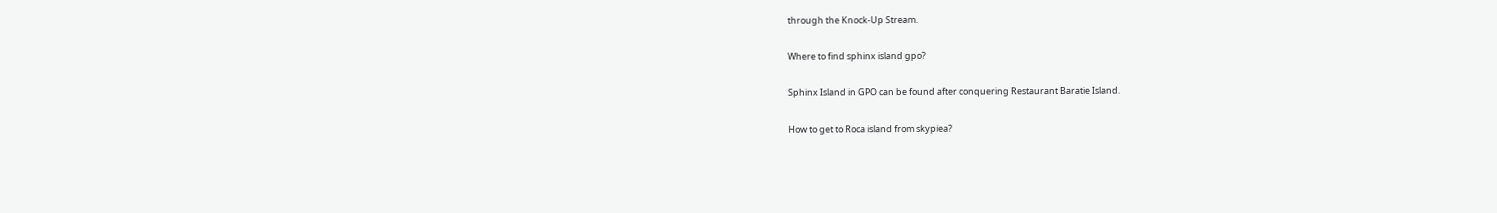through the Knock-Up Stream.

Where to find sphinx island gpo?

Sphinx Island in GPO can be found after conquering Restaurant Baratie Island.

How to get to Roca island from skypiea?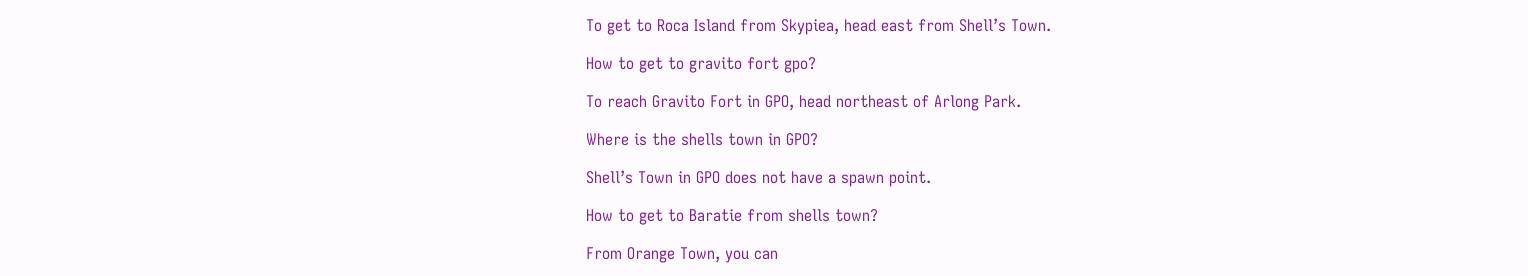To get to Roca Island from Skypiea, head east from Shell’s Town.

How to get to gravito fort gpo?

To reach Gravito Fort in GPO, head northeast of Arlong Park.

Where is the shells town in GPO?

Shell’s Town in GPO does not have a spawn point.

How to get to Baratie from shells town?

From Orange Town, you can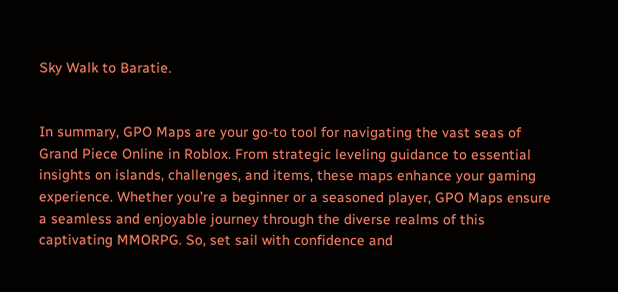Sky Walk to Baratie.


In summary, GPO Maps are your go-to tool for navigating the vast seas of Grand Piece Online in Roblox. From strategic leveling guidance to essential insights on islands, challenges, and items, these maps enhance your gaming experience. Whether you’re a beginner or a seasoned player, GPO Maps ensure a seamless and enjoyable journey through the diverse realms of this captivating MMORPG. So, set sail with confidence and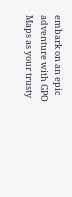embark on an epic adventure with GPO Maps as your trusty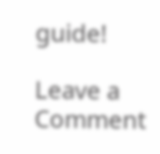guide!

Leave a Comment